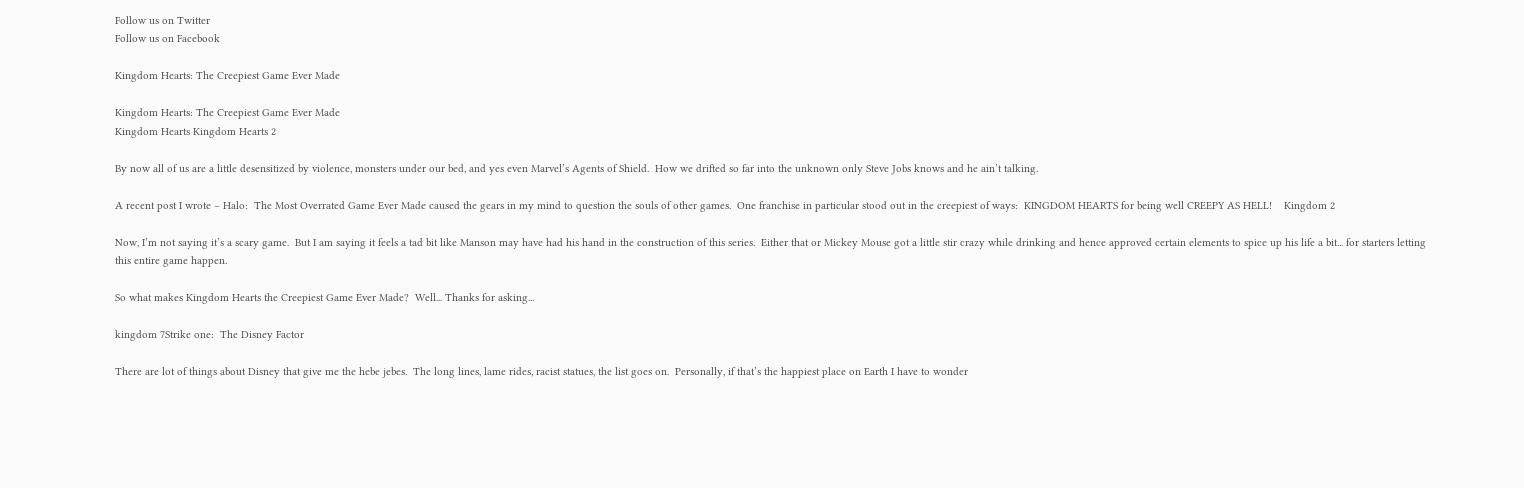Follow us on Twitter
Follow us on Facebook

Kingdom Hearts: The Creepiest Game Ever Made

Kingdom Hearts: The Creepiest Game Ever Made
Kingdom Hearts Kingdom Hearts 2

By now all of us are a little desensitized by violence, monsters under our bed, and yes even Marvel’s Agents of Shield.  How we drifted so far into the unknown only Steve Jobs knows and he ain’t talking.

A recent post I wrote – Halo:  The Most Overrated Game Ever Made caused the gears in my mind to question the souls of other games.  One franchise in particular stood out in the creepiest of ways:  KINGDOM HEARTS for being well CREEPY AS HELL!    Kingdom 2

Now, I’m not saying it’s a scary game.  But I am saying it feels a tad bit like Manson may have had his hand in the construction of this series.  Either that or Mickey Mouse got a little stir crazy while drinking and hence approved certain elements to spice up his life a bit... for starters letting this entire game happen.

So what makes Kingdom Hearts the Creepiest Game Ever Made?  Well... Thanks for asking...

kingdom 7Strike one:  The Disney Factor

There are lot of things about Disney that give me the hebe jebes.  The long lines, lame rides, racist statues, the list goes on.  Personally, if that’s the happiest place on Earth I have to wonder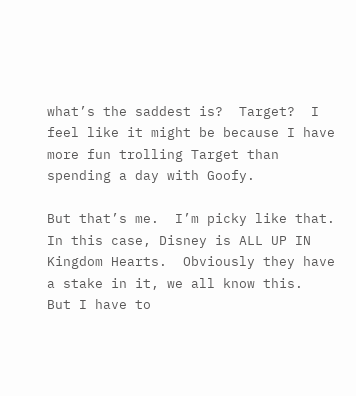what’s the saddest is?  Target?  I feel like it might be because I have more fun trolling Target than spending a day with Goofy.

But that’s me.  I’m picky like that.  In this case, Disney is ALL UP IN Kingdom Hearts.  Obviously they have a stake in it, we all know this.  But I have to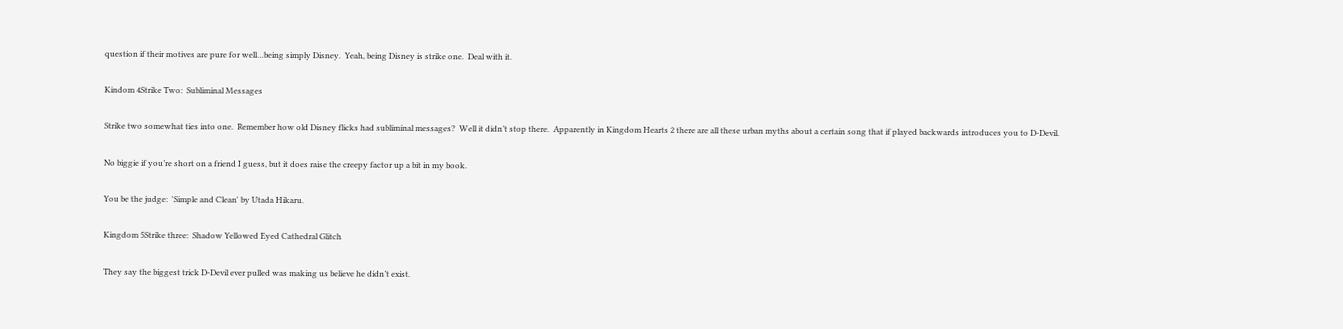question if their motives are pure for well…being simply Disney.  Yeah, being Disney is strike one.  Deal with it.

Kindom 4Strike Two:  Subliminal Messages

Strike two somewhat ties into one.  Remember how old Disney flicks had subliminal messages?  Well it didn’t stop there.  Apparently in Kingdom Hearts 2 there are all these urban myths about a certain song that if played backwards introduces you to D-Devil.

No biggie if you’re short on a friend I guess, but it does raise the creepy factor up a bit in my book.

You be the judge:  'Simple and Clean' by Utada Hikaru.

Kingdom 5Strike three:  Shadow Yellowed Eyed Cathedral Glitch

They say the biggest trick D-Devil ever pulled was making us believe he didn’t exist.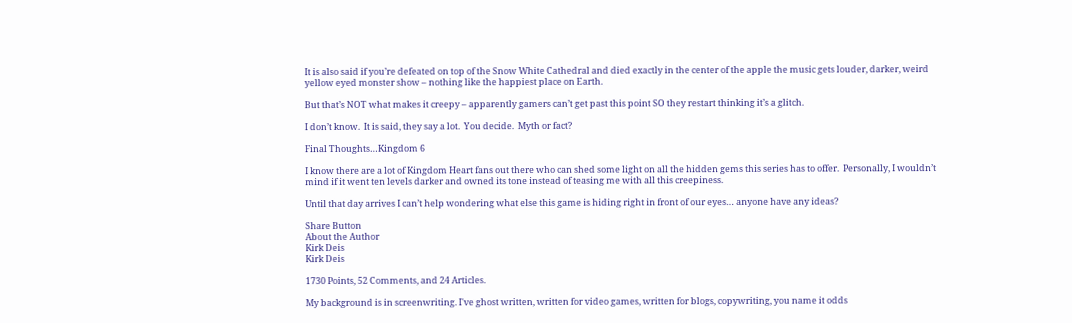It is also said if you’re defeated on top of the Snow White Cathedral and died exactly in the center of the apple the music gets louder, darker, weird yellow eyed monster show – nothing like the happiest place on Earth.

But that’s NOT what makes it creepy – apparently gamers can’t get past this point SO they restart thinking it’s a glitch.

I don’t know.  It is said, they say a lot.  You decide.  Myth or fact?

Final Thoughts…Kingdom 6

I know there are a lot of Kingdom Heart fans out there who can shed some light on all the hidden gems this series has to offer.  Personally, I wouldn’t mind if it went ten levels darker and owned its tone instead of teasing me with all this creepiness.

Until that day arrives I can’t help wondering what else this game is hiding right in front of our eyes… anyone have any ideas?

Share Button
About the Author
Kirk Deis
Kirk Deis

1730 Points, 52 Comments, and 24 Articles.

My background is in screenwriting. I've ghost written, written for video games, written for blogs, copywriting, you name it odds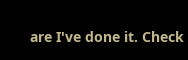are I've done it. Check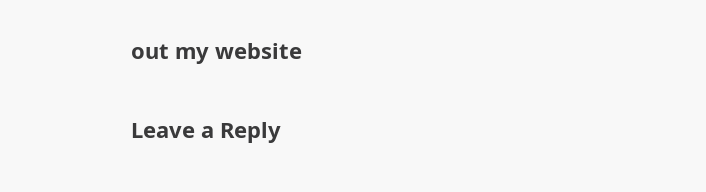out my website

Leave a Reply